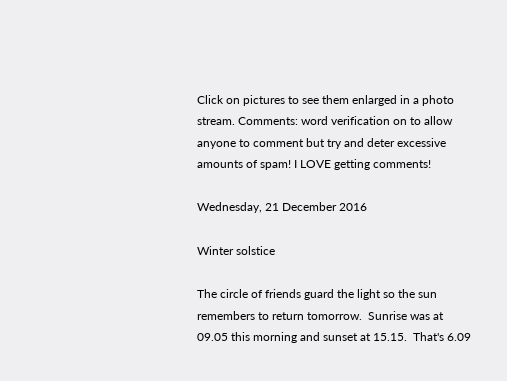Click on pictures to see them enlarged in a photo stream. Comments: word verification on to allow anyone to comment but try and deter excessive amounts of spam! I LOVE getting comments!

Wednesday, 21 December 2016

Winter solstice

The circle of friends guard the light so the sun remembers to return tomorrow.  Sunrise was at 09.05 this morning and sunset at 15.15.  That's 6.09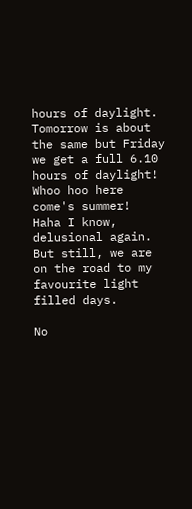hours of daylight. Tomorrow is about the same but Friday we get a full 6.10 hours of daylight!  Whoo hoo here come's summer!  Haha I know, delusional again.  But still, we are on the road to my favourite light filled days.

No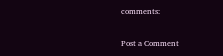comments:

Post a Comment